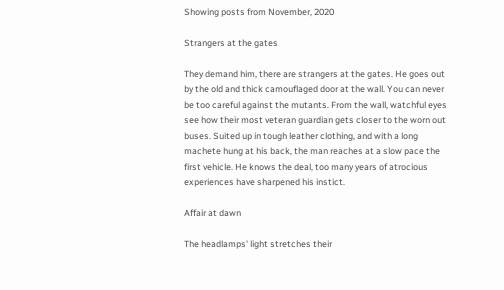Showing posts from November, 2020

Strangers at the gates

They demand him, there are strangers at the gates. He goes out by the old and thick camouflaged door at the wall. You can never be too careful against the mutants. From the wall, watchful eyes see how their most veteran guardian gets closer to the worn out buses. Suited up in tough leather clothing, and with a long machete hung at his back, the man reaches at a slow pace the first vehicle. He knows the deal, too many years of atrocious experiences have sharpened his instict.

Affair at dawn

The headlamps' light stretches their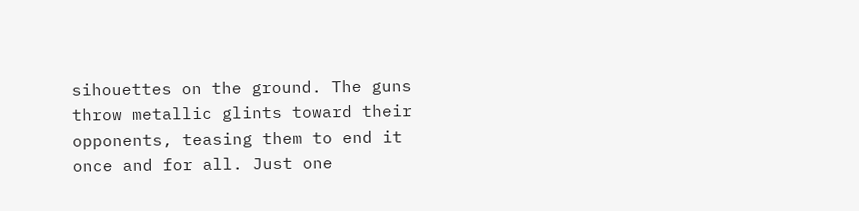sihouettes on the ground. The guns throw metallic glints toward their opponents, teasing them to end it once and for all. Just one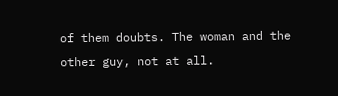of them doubts. The woman and the other guy, not at all.